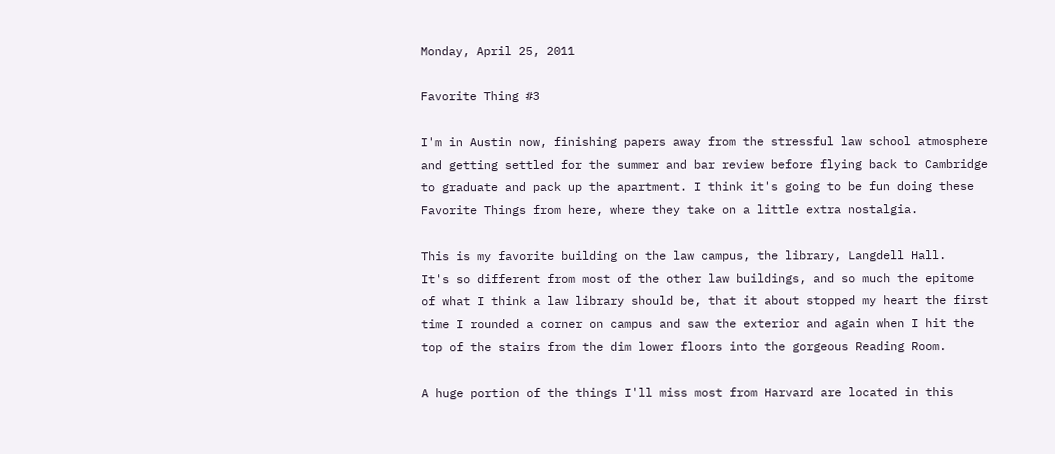Monday, April 25, 2011

Favorite Thing #3

I'm in Austin now, finishing papers away from the stressful law school atmosphere and getting settled for the summer and bar review before flying back to Cambridge to graduate and pack up the apartment. I think it's going to be fun doing these Favorite Things from here, where they take on a little extra nostalgia.

This is my favorite building on the law campus, the library, Langdell Hall.
It's so different from most of the other law buildings, and so much the epitome of what I think a law library should be, that it about stopped my heart the first time I rounded a corner on campus and saw the exterior and again when I hit the top of the stairs from the dim lower floors into the gorgeous Reading Room.

A huge portion of the things I'll miss most from Harvard are located in this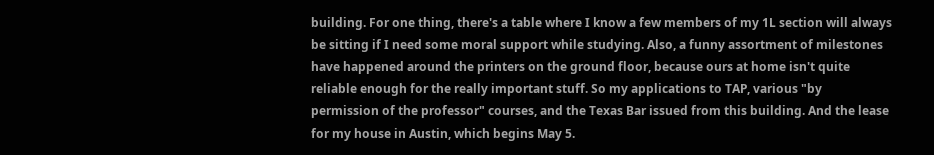building. For one thing, there's a table where I know a few members of my 1L section will always be sitting if I need some moral support while studying. Also, a funny assortment of milestones have happened around the printers on the ground floor, because ours at home isn't quite reliable enough for the really important stuff. So my applications to TAP, various "by permission of the professor" courses, and the Texas Bar issued from this building. And the lease for my house in Austin, which begins May 5.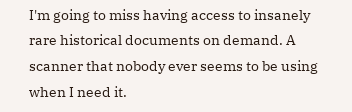I'm going to miss having access to insanely rare historical documents on demand. A scanner that nobody ever seems to be using when I need it.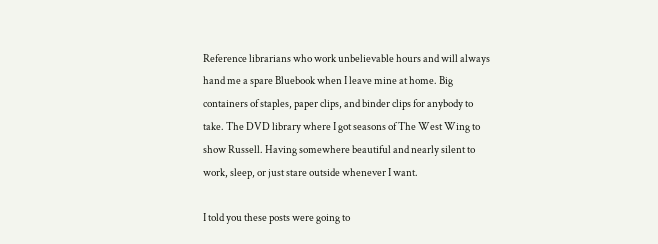Reference librarians who work unbelievable hours and will always hand me a spare Bluebook when I leave mine at home. Big containers of staples, paper clips, and binder clips for anybody to take. The DVD library where I got seasons of The West Wing to show Russell. Having somewhere beautiful and nearly silent to work, sleep, or just stare outside whenever I want.

I told you these posts were going to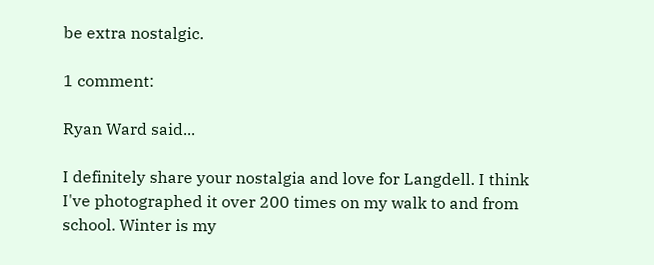be extra nostalgic.

1 comment:

Ryan Ward said...

I definitely share your nostalgia and love for Langdell. I think I've photographed it over 200 times on my walk to and from school. Winter is my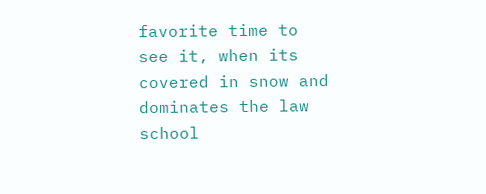favorite time to see it, when its covered in snow and dominates the law school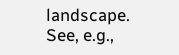landscape. See, e.g.,